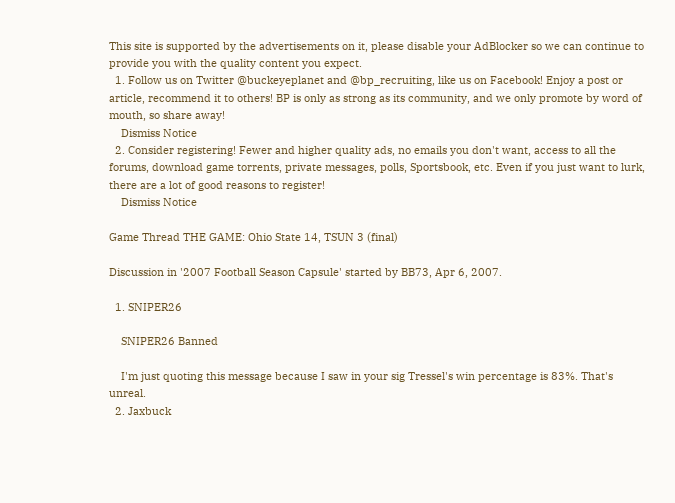This site is supported by the advertisements on it, please disable your AdBlocker so we can continue to provide you with the quality content you expect.
  1. Follow us on Twitter @buckeyeplanet and @bp_recruiting, like us on Facebook! Enjoy a post or article, recommend it to others! BP is only as strong as its community, and we only promote by word of mouth, so share away!
    Dismiss Notice
  2. Consider registering! Fewer and higher quality ads, no emails you don't want, access to all the forums, download game torrents, private messages, polls, Sportsbook, etc. Even if you just want to lurk, there are a lot of good reasons to register!
    Dismiss Notice

Game Thread THE GAME: Ohio State 14, TSUN 3 (final)

Discussion in '2007 Football Season Capsule' started by BB73, Apr 6, 2007.

  1. SNIPER26

    SNIPER26 Banned

    I'm just quoting this message because I saw in your sig Tressel's win percentage is 83%. That's unreal.
  2. Jaxbuck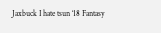Jaxbuck I hate tsun ‘18 Fantasy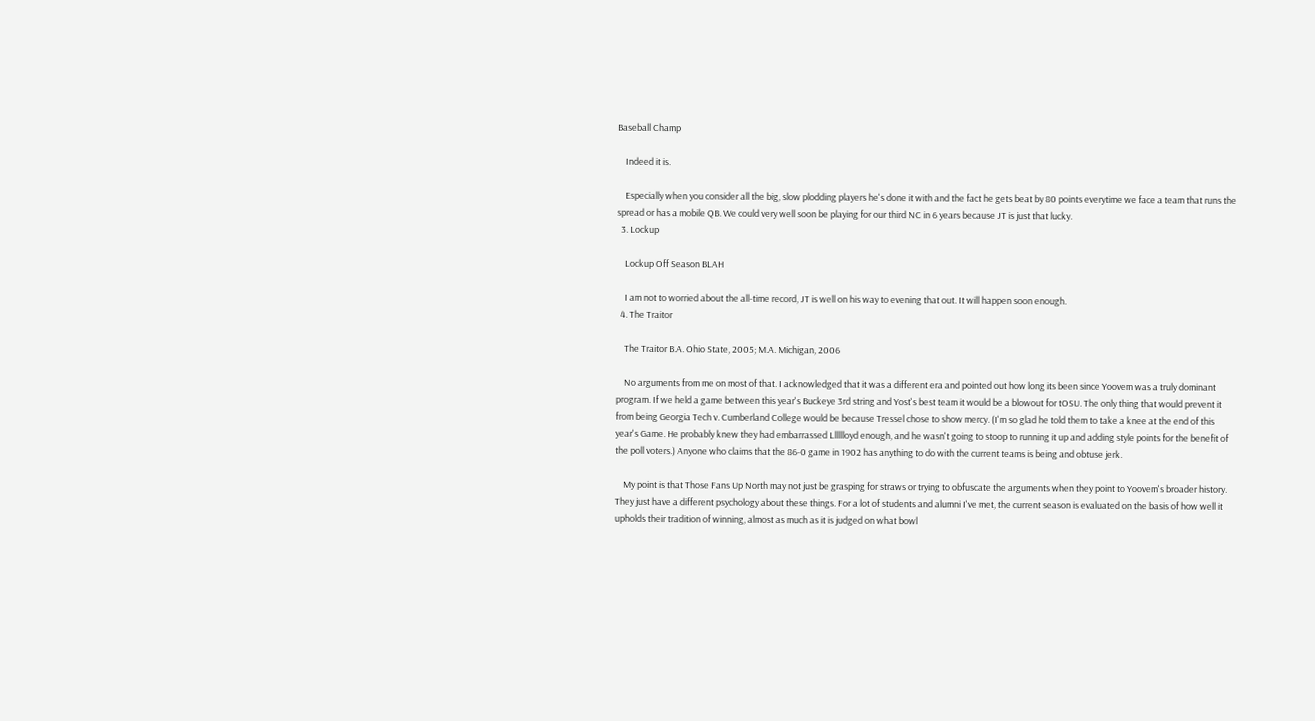Baseball Champ

    Indeed it is.

    Especially when you consider all the big, slow plodding players he's done it with and the fact he gets beat by 80 points everytime we face a team that runs the spread or has a mobile QB. We could very well soon be playing for our third NC in 6 years because JT is just that lucky.
  3. Lockup

    Lockup Off Season BLAH

    I am not to worried about the all-time record, JT is well on his way to evening that out. It will happen soon enough.
  4. The Traitor

    The Traitor B.A. Ohio State, 2005; M.A. Michigan, 2006

    No arguments from me on most of that. I acknowledged that it was a different era and pointed out how long its been since Yoovem was a truly dominant program. If we held a game between this year's Buckeye 3rd string and Yost's best team it would be a blowout for tOSU. The only thing that would prevent it from being Georgia Tech v. Cumberland College would be because Tressel chose to show mercy. (I'm so glad he told them to take a knee at the end of this year's Game. He probably knew they had embarrassed Lllllloyd enough, and he wasn't going to stoop to running it up and adding style points for the benefit of the poll voters.) Anyone who claims that the 86-0 game in 1902 has anything to do with the current teams is being and obtuse jerk.

    My point is that Those Fans Up North may not just be grasping for straws or trying to obfuscate the arguments when they point to Yoovem's broader history. They just have a different psychology about these things. For a lot of students and alumni I've met, the current season is evaluated on the basis of how well it upholds their tradition of winning, almost as much as it is judged on what bowl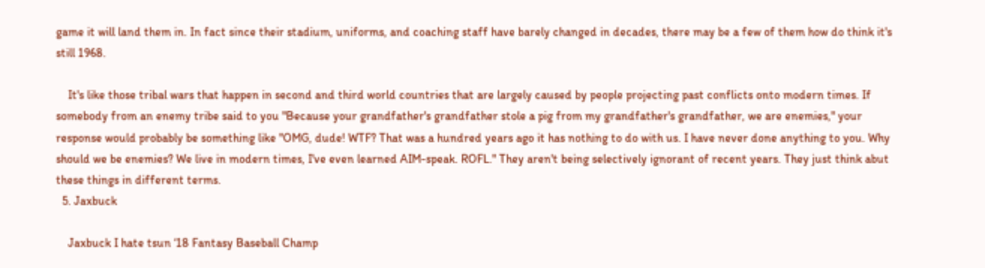game it will land them in. In fact since their stadium, uniforms, and coaching staff have barely changed in decades, there may be a few of them how do think it's still 1968.

    It's like those tribal wars that happen in second and third world countries that are largely caused by people projecting past conflicts onto modern times. If somebody from an enemy tribe said to you "Because your grandfather's grandfather stole a pig from my grandfather's grandfather, we are enemies," your response would probably be something like "OMG, dude! WTF? That was a hundred years ago it has nothing to do with us. I have never done anything to you. Why should we be enemies? We live in modern times, I've even learned AIM-speak. ROFL." They aren't being selectively ignorant of recent years. They just think abut these things in different terms.
  5. Jaxbuck

    Jaxbuck I hate tsun ‘18 Fantasy Baseball Champ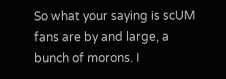So what your saying is scUM fans are by and large, a bunch of morons. I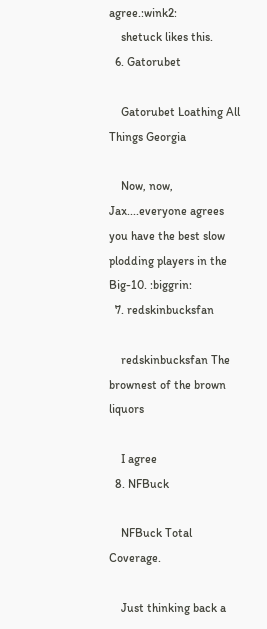agree.:wink2:
    shetuck likes this.
  6. Gatorubet

    Gatorubet Loathing All Things Georgia

    Now, now, Jax....everyone agrees you have the best slow plodding players in the Big-10. :biggrin:
  7. redskinbucksfan

    redskinbucksfan The brownest of the brown liquors

    I agree
  8. NFBuck

    NFBuck Total Coverage.

    Just thinking back a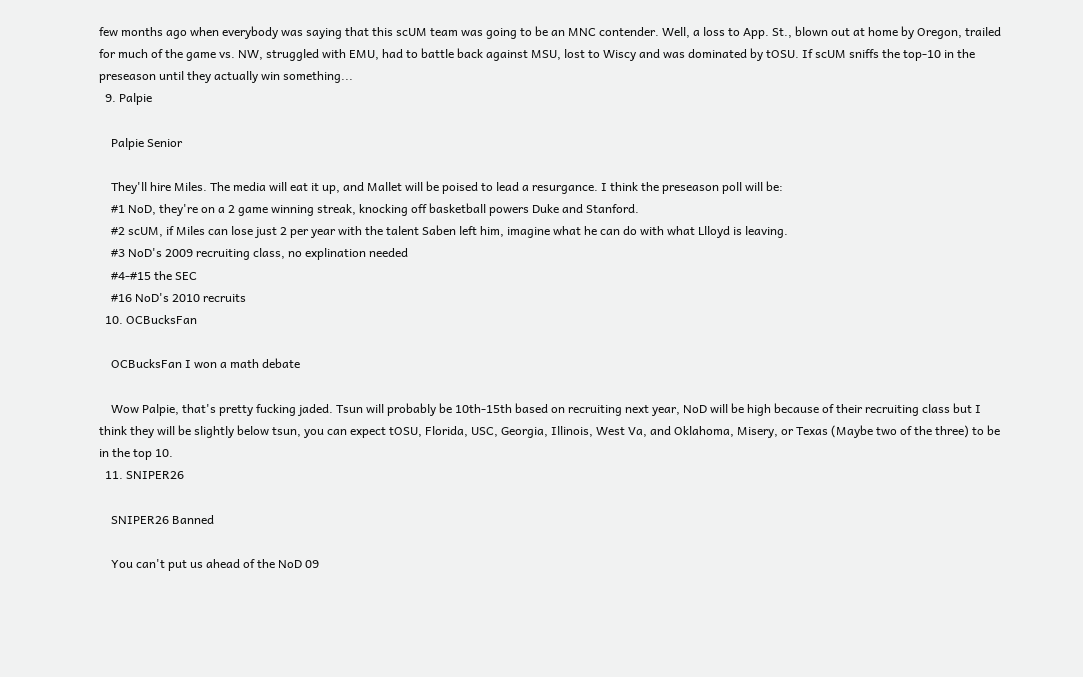few months ago when everybody was saying that this scUM team was going to be an MNC contender. Well, a loss to App. St., blown out at home by Oregon, trailed for much of the game vs. NW, struggled with EMU, had to battle back against MSU, lost to Wiscy and was dominated by tOSU. If scUM sniffs the top-10 in the preseason until they actually win something...
  9. Palpie

    Palpie Senior

    They'll hire Miles. The media will eat it up, and Mallet will be poised to lead a resurgance. I think the preseason poll will be:
    #1 NoD, they're on a 2 game winning streak, knocking off basketball powers Duke and Stanford.
    #2 scUM, if Miles can lose just 2 per year with the talent Saben left him, imagine what he can do with what Llloyd is leaving.
    #3 NoD's 2009 recruiting class, no explination needed
    #4-#15 the SEC
    #16 NoD's 2010 recruits
  10. OCBucksFan

    OCBucksFan I won a math debate

    Wow Palpie, that's pretty fucking jaded. Tsun will probably be 10th-15th based on recruiting next year, NoD will be high because of their recruiting class but I think they will be slightly below tsun, you can expect tOSU, Florida, USC, Georgia, Illinois, West Va, and Oklahoma, Misery, or Texas (Maybe two of the three) to be in the top 10.
  11. SNIPER26

    SNIPER26 Banned

    You can't put us ahead of the NoD 09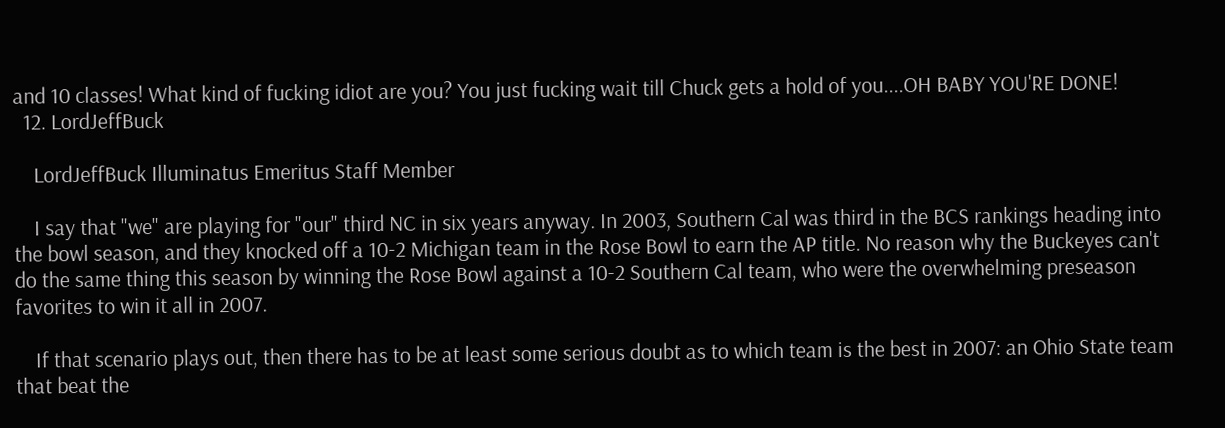and 10 classes! What kind of fucking idiot are you? You just fucking wait till Chuck gets a hold of you....OH BABY YOU'RE DONE!
  12. LordJeffBuck

    LordJeffBuck Illuminatus Emeritus Staff Member

    I say that "we" are playing for "our" third NC in six years anyway. In 2003, Southern Cal was third in the BCS rankings heading into the bowl season, and they knocked off a 10-2 Michigan team in the Rose Bowl to earn the AP title. No reason why the Buckeyes can't do the same thing this season by winning the Rose Bowl against a 10-2 Southern Cal team, who were the overwhelming preseason favorites to win it all in 2007.

    If that scenario plays out, then there has to be at least some serious doubt as to which team is the best in 2007: an Ohio State team that beat the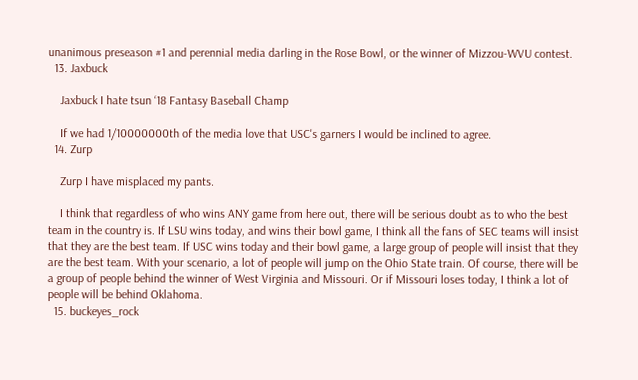unanimous preseason #1 and perennial media darling in the Rose Bowl, or the winner of Mizzou-WVU contest.
  13. Jaxbuck

    Jaxbuck I hate tsun ‘18 Fantasy Baseball Champ

    If we had 1/10000000th of the media love that USC's garners I would be inclined to agree.
  14. Zurp

    Zurp I have misplaced my pants.

    I think that regardless of who wins ANY game from here out, there will be serious doubt as to who the best team in the country is. If LSU wins today, and wins their bowl game, I think all the fans of SEC teams will insist that they are the best team. If USC wins today and their bowl game, a large group of people will insist that they are the best team. With your scenario, a lot of people will jump on the Ohio State train. Of course, there will be a group of people behind the winner of West Virginia and Missouri. Or if Missouri loses today, I think a lot of people will be behind Oklahoma.
  15. buckeyes_rock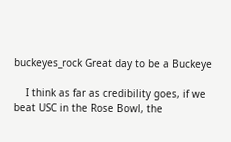buckeyes_rock Great day to be a Buckeye

    I think as far as credibility goes, if we beat USC in the Rose Bowl, the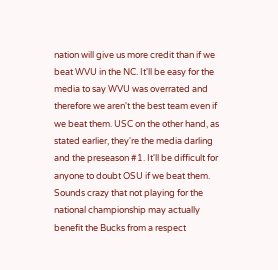nation will give us more credit than if we beat WVU in the NC. It'll be easy for the media to say WVU was overrated and therefore we aren't the best team even if we beat them. USC on the other hand, as stated earlier, they're the media darling and the preseason #1. It'll be difficult for anyone to doubt OSU if we beat them. Sounds crazy that not playing for the national championship may actually benefit the Bucks from a respect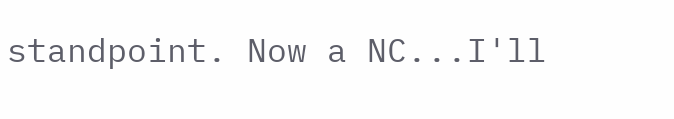standpoint. Now a NC...I'll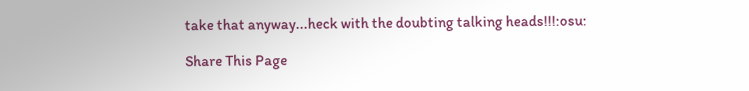take that anyway...heck with the doubting talking heads!!!:osu:

Share This Page